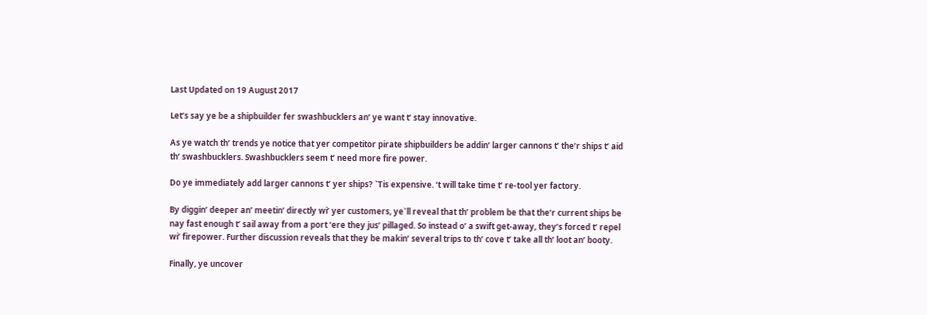Last Updated on 19 August 2017

Let’s say ye be a shipbuilder fer swashbucklers an’ ye want t’ stay innovative.

As ye watch th’ trends ye notice that yer competitor pirate shipbuilders be addin’ larger cannons t’ the’r ships t’ aid th’ swashbucklers. Swashbucklers seem t’ need more fire power.

Do ye immediately add larger cannons t’ yer ships? `Tis expensive. ‘t will take time t’ re-tool yer factory.

By diggin’ deeper an’ meetin’ directly wi’ yer customers, ye`ll reveal that th’ problem be that the’r current ships be nay fast enough t’ sail away from a port ‘ere they jus’ pillaged. So instead o’ a swift get-away, they’s forced t’ repel wi’ firepower. Further discussion reveals that they be makin’ several trips to th’ cove t’ take all th’ loot an’ booty.

Finally, ye uncover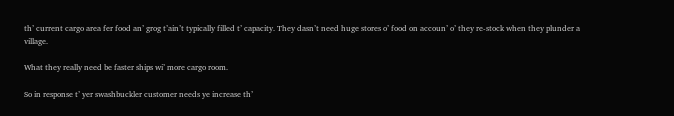th’ current cargo area fer food an’ grog t’ain’t typically filled t’ capacity. They dasn’t need huge stores o’ food on accoun’ o’ they re-stock when they plunder a village.

What they really need be faster ships wi’ more cargo room.

So in response t’ yer swashbuckler customer needs ye increase th’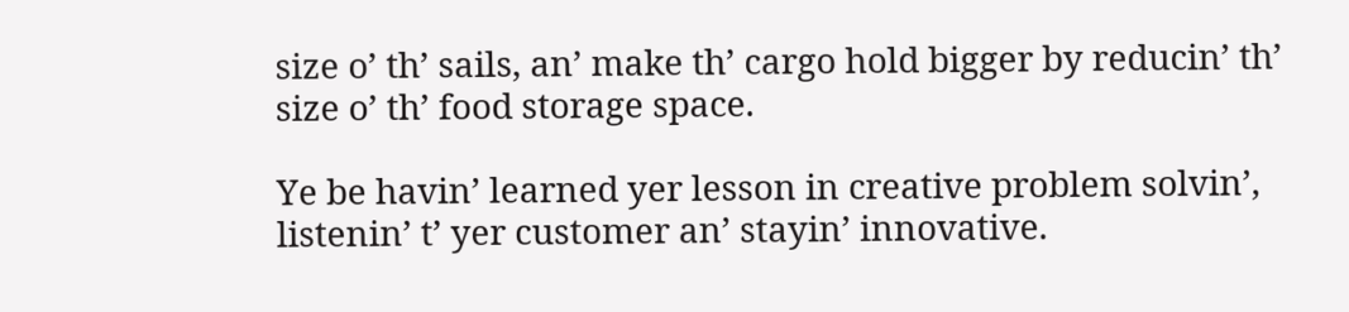size o’ th’ sails, an’ make th’ cargo hold bigger by reducin’ th’ size o’ th’ food storage space.

Ye be havin’ learned yer lesson in creative problem solvin’, listenin’ t’ yer customer an’ stayin’ innovative.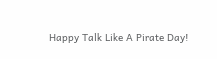Happy Talk Like A Pirate Day!